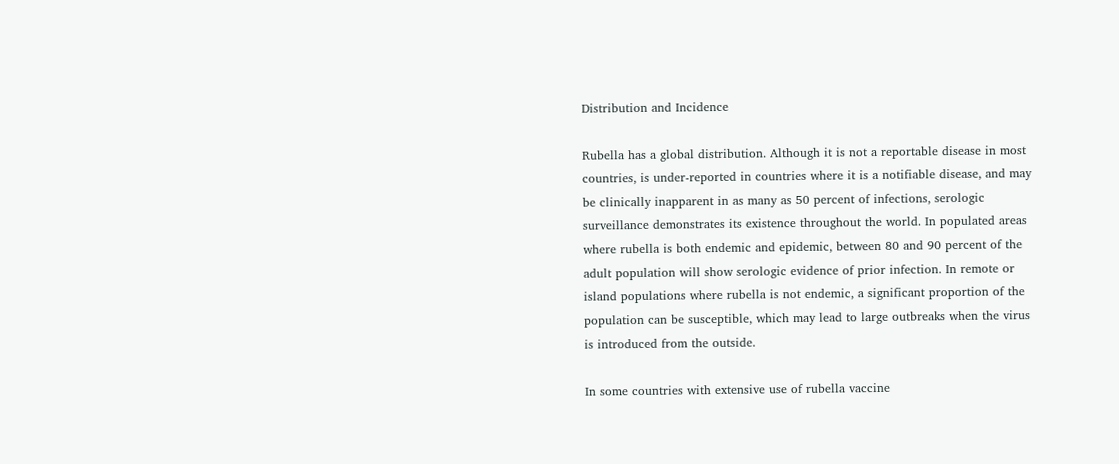Distribution and Incidence

Rubella has a global distribution. Although it is not a reportable disease in most countries, is under-reported in countries where it is a notifiable disease, and may be clinically inapparent in as many as 50 percent of infections, serologic surveillance demonstrates its existence throughout the world. In populated areas where rubella is both endemic and epidemic, between 80 and 90 percent of the adult population will show serologic evidence of prior infection. In remote or island populations where rubella is not endemic, a significant proportion of the population can be susceptible, which may lead to large outbreaks when the virus is introduced from the outside.

In some countries with extensive use of rubella vaccine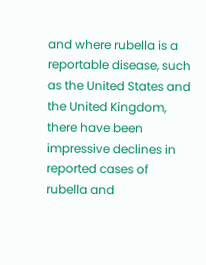and where rubella is a reportable disease, such as the United States and the United Kingdom, there have been impressive declines in reported cases of rubella and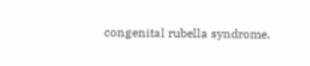congenital rubella syndrome.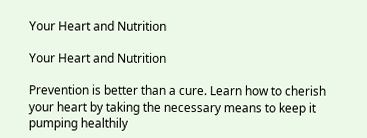Your Heart and Nutrition

Your Heart and Nutrition

Prevention is better than a cure. Learn how to cherish your heart by taking the necessary means to keep it pumping healthily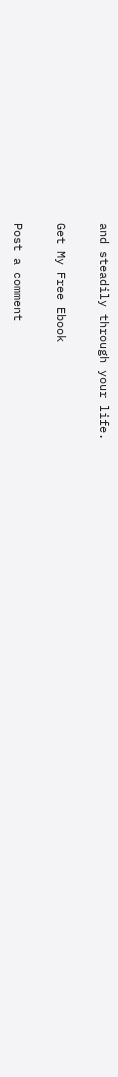and steadily through your life.

Get My Free Ebook

Post a comment